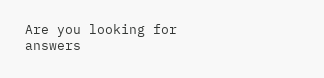Are you looking for answers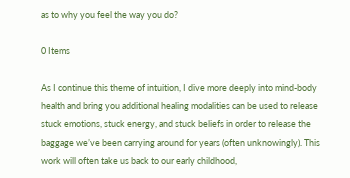as to why you feel the way you do?

0 Items

As I continue this theme of intuition, I dive more deeply into mind-body health and bring you additional healing modalities can be used to release stuck emotions, stuck energy, and stuck beliefs in order to release the baggage we’ve been carrying around for years (often unknowingly). This work will often take us back to our early childhood,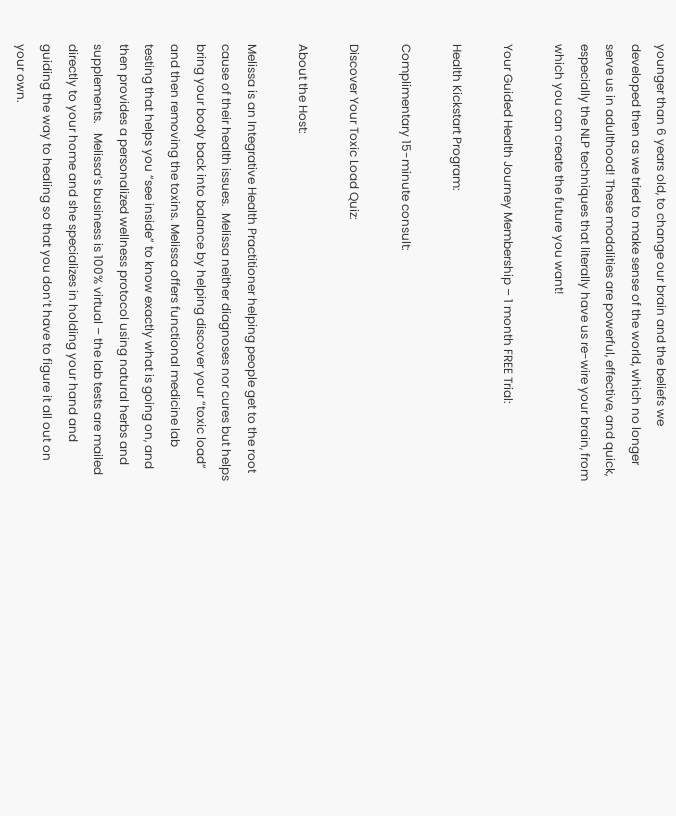younger than 6 years old, to change our brain and the beliefs we developed then as we tried to make sense of the world, which no longer serve us in adulthood! These modalities are powerful, effective, and quick, especially the NLP techniques that literally have us re-wire your brain, from which you can create the future you want!

Your Guided Health Journey Membership – 1 month FREE Trial:

Health Kickstart Program:

Complimentary 15-minute consult:

Discover Your Toxic Load Quiz:

About the Host:

Melissa is an Integrative Health Practitioner helping people get to the root cause of their health issues.  Melissa neither diagnoses nor cures but helps bring your body back into balance by helping discover your “toxic load” and then removing the toxins. Melissa offers functional medicine lab testing that helps you “see inside” to know exactly what is going on, and then provides a personalized wellness protocol using natural herbs and supplements.   Melissa’s business is 100% virtual – the lab tests are mailed directly to your home and she specializes in holding your hand and guiding the way to healing so that you don’t have to figure it all out on your own.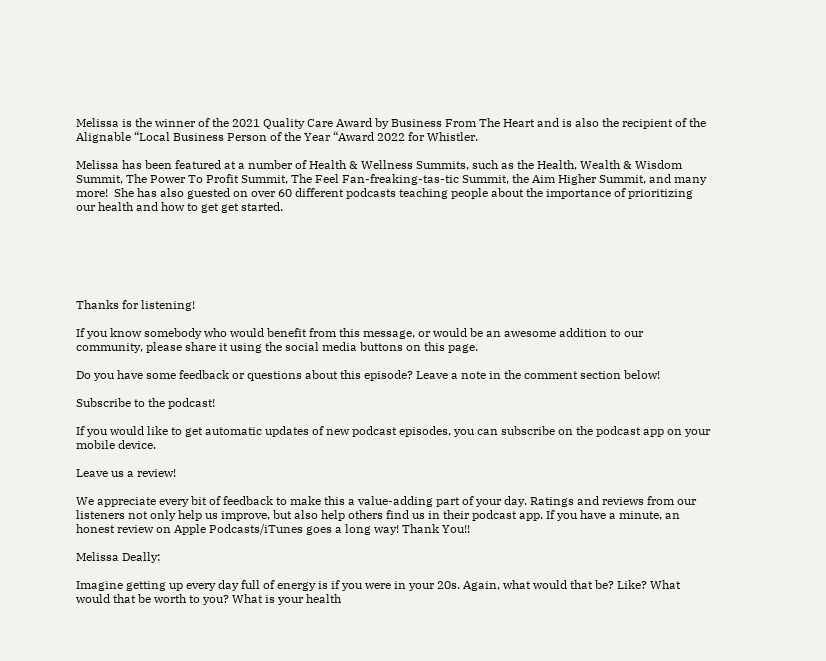Melissa is the winner of the 2021 Quality Care Award by Business From The Heart and is also the recipient of the Alignable “Local Business Person of the Year “Award 2022 for Whistler.

Melissa has been featured at a number of Health & Wellness Summits, such as the Health, Wealth & Wisdom Summit, The Power To Profit Summit, The Feel Fan-freaking-tas-tic Summit, the Aim Higher Summit, and many more!  She has also guested on over 60 different podcasts teaching people about the importance of prioritizing our health and how to get get started.






Thanks for listening!

If you know somebody who would benefit from this message, or would be an awesome addition to our community, please share it using the social media buttons on this page.

Do you have some feedback or questions about this episode? Leave a note in the comment section below!

Subscribe to the podcast!

If you would like to get automatic updates of new podcast episodes, you can subscribe on the podcast app on your mobile device.

Leave us a review!

We appreciate every bit of feedback to make this a value-adding part of your day. Ratings and reviews from our listeners not only help us improve, but also help others find us in their podcast app. If you have a minute, an honest review on Apple Podcasts/iTunes goes a long way! Thank You!!

Melissa Deally:

Imagine getting up every day full of energy is if you were in your 20s. Again, what would that be? Like? What would that be worth to you? What is your health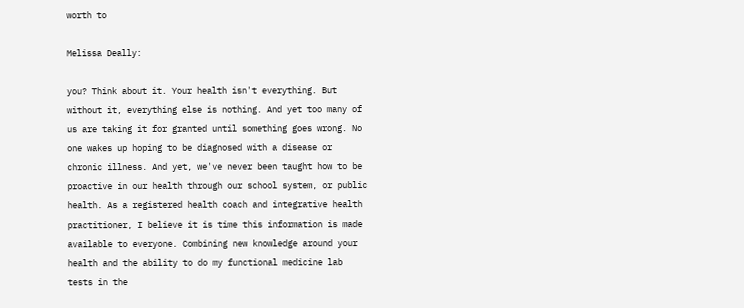worth to

Melissa Deally:

you? Think about it. Your health isn't everything. But without it, everything else is nothing. And yet too many of us are taking it for granted until something goes wrong. No one wakes up hoping to be diagnosed with a disease or chronic illness. And yet, we've never been taught how to be proactive in our health through our school system, or public health. As a registered health coach and integrative health practitioner, I believe it is time this information is made available to everyone. Combining new knowledge around your health and the ability to do my functional medicine lab tests in the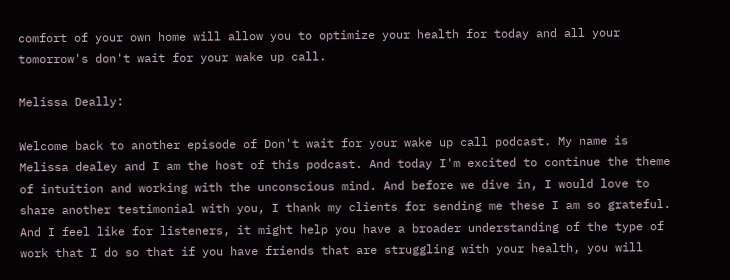comfort of your own home will allow you to optimize your health for today and all your tomorrow's don't wait for your wake up call.

Melissa Deally:

Welcome back to another episode of Don't wait for your wake up call podcast. My name is Melissa dealey and I am the host of this podcast. And today I'm excited to continue the theme of intuition and working with the unconscious mind. And before we dive in, I would love to share another testimonial with you, I thank my clients for sending me these I am so grateful. And I feel like for listeners, it might help you have a broader understanding of the type of work that I do so that if you have friends that are struggling with your health, you will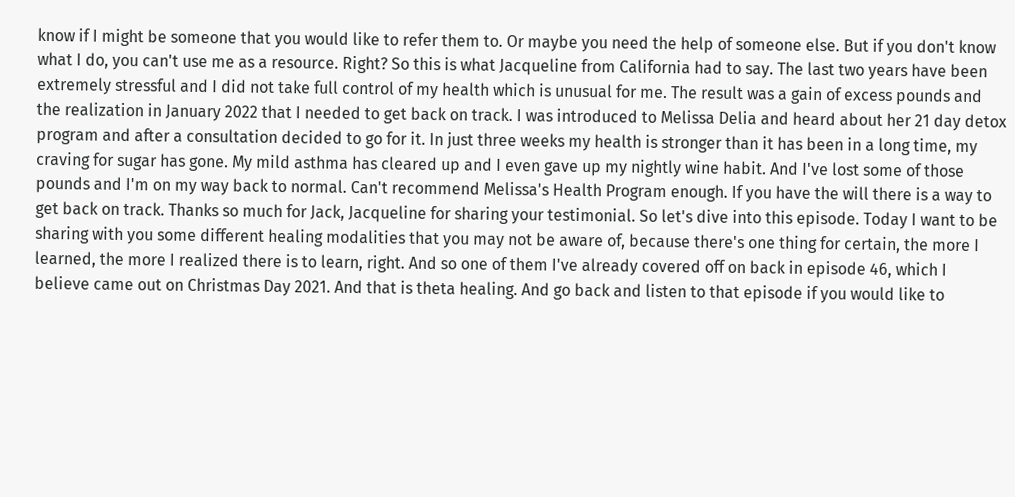know if I might be someone that you would like to refer them to. Or maybe you need the help of someone else. But if you don't know what I do, you can't use me as a resource. Right? So this is what Jacqueline from California had to say. The last two years have been extremely stressful and I did not take full control of my health which is unusual for me. The result was a gain of excess pounds and the realization in January 2022 that I needed to get back on track. I was introduced to Melissa Delia and heard about her 21 day detox program and after a consultation decided to go for it. In just three weeks my health is stronger than it has been in a long time, my craving for sugar has gone. My mild asthma has cleared up and I even gave up my nightly wine habit. And I've lost some of those pounds and I'm on my way back to normal. Can't recommend Melissa's Health Program enough. If you have the will there is a way to get back on track. Thanks so much for Jack, Jacqueline for sharing your testimonial. So let's dive into this episode. Today I want to be sharing with you some different healing modalities that you may not be aware of, because there's one thing for certain, the more I learned, the more I realized there is to learn, right. And so one of them I've already covered off on back in episode 46, which I believe came out on Christmas Day 2021. And that is theta healing. And go back and listen to that episode if you would like to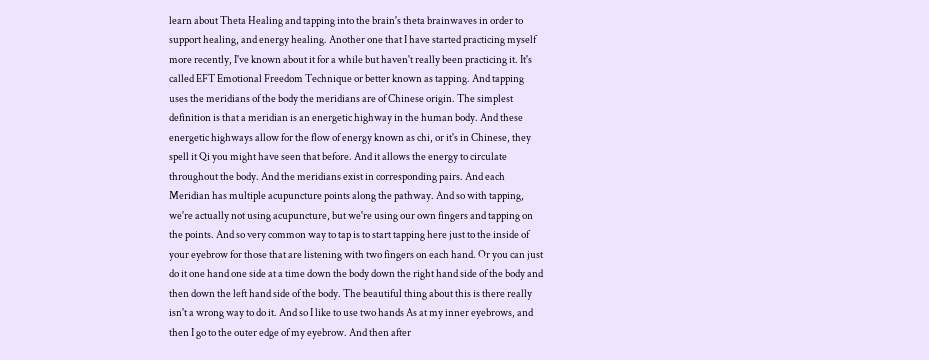learn about Theta Healing and tapping into the brain's theta brainwaves in order to support healing, and energy healing. Another one that I have started practicing myself more recently, I've known about it for a while but haven't really been practicing it. It's called EFT Emotional Freedom Technique or better known as tapping. And tapping uses the meridians of the body the meridians are of Chinese origin. The simplest definition is that a meridian is an energetic highway in the human body. And these energetic highways allow for the flow of energy known as chi, or it's in Chinese, they spell it Qi you might have seen that before. And it allows the energy to circulate throughout the body. And the meridians exist in corresponding pairs. And each Meridian has multiple acupuncture points along the pathway. And so with tapping, we're actually not using acupuncture, but we're using our own fingers and tapping on the points. And so very common way to tap is to start tapping here just to the inside of your eyebrow for those that are listening with two fingers on each hand. Or you can just do it one hand one side at a time down the body down the right hand side of the body and then down the left hand side of the body. The beautiful thing about this is there really isn't a wrong way to do it. And so I like to use two hands As at my inner eyebrows, and then I go to the outer edge of my eyebrow. And then after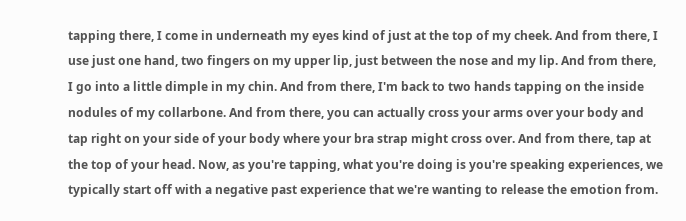tapping there, I come in underneath my eyes kind of just at the top of my cheek. And from there, I use just one hand, two fingers on my upper lip, just between the nose and my lip. And from there, I go into a little dimple in my chin. And from there, I'm back to two hands tapping on the inside nodules of my collarbone. And from there, you can actually cross your arms over your body and tap right on your side of your body where your bra strap might cross over. And from there, tap at the top of your head. Now, as you're tapping, what you're doing is you're speaking experiences, we typically start off with a negative past experience that we're wanting to release the emotion from.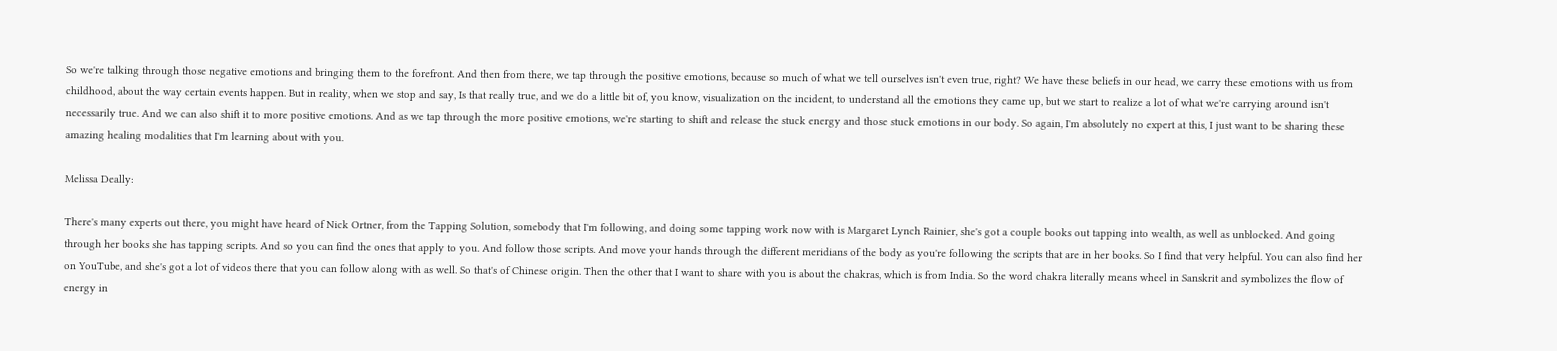So we're talking through those negative emotions and bringing them to the forefront. And then from there, we tap through the positive emotions, because so much of what we tell ourselves isn't even true, right? We have these beliefs in our head, we carry these emotions with us from childhood, about the way certain events happen. But in reality, when we stop and say, Is that really true, and we do a little bit of, you know, visualization on the incident, to understand all the emotions they came up, but we start to realize a lot of what we're carrying around isn't necessarily true. And we can also shift it to more positive emotions. And as we tap through the more positive emotions, we're starting to shift and release the stuck energy and those stuck emotions in our body. So again, I'm absolutely no expert at this, I just want to be sharing these amazing healing modalities that I'm learning about with you.

Melissa Deally:

There's many experts out there, you might have heard of Nick Ortner, from the Tapping Solution, somebody that I'm following, and doing some tapping work now with is Margaret Lynch Rainier, she's got a couple books out tapping into wealth, as well as unblocked. And going through her books she has tapping scripts. And so you can find the ones that apply to you. And follow those scripts. And move your hands through the different meridians of the body as you're following the scripts that are in her books. So I find that very helpful. You can also find her on YouTube, and she's got a lot of videos there that you can follow along with as well. So that's of Chinese origin. Then the other that I want to share with you is about the chakras, which is from India. So the word chakra literally means wheel in Sanskrit and symbolizes the flow of energy in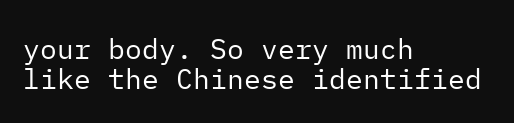your body. So very much like the Chinese identified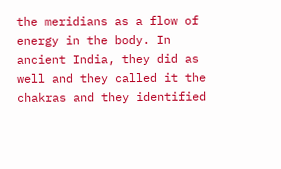the meridians as a flow of energy in the body. In ancient India, they did as well and they called it the chakras and they identified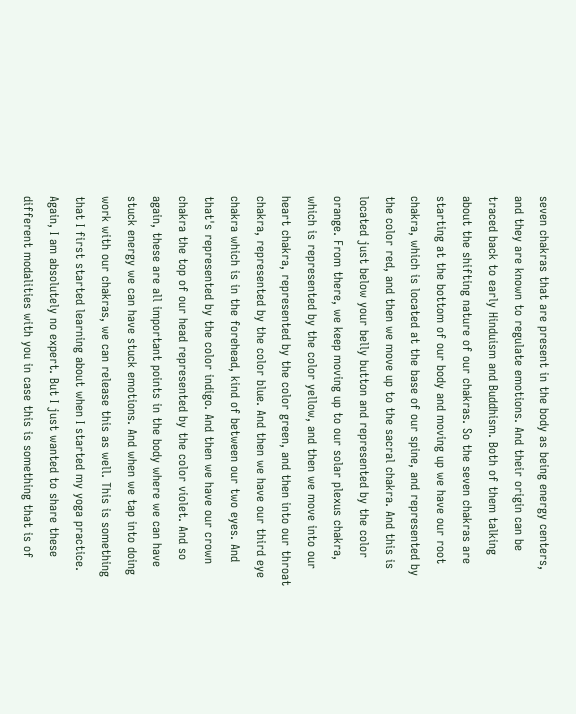seven chakras that are present in the body as being energy centers, and they are known to regulate emotions. And their origin can be traced back to early Hinduism and Buddhism. Both of them talking about the shifting nature of our chakras. So the seven chakras are starting at the bottom of our body and moving up we have our root chakra, which is located at the base of our spine, and represented by the color red, and then we move up to the sacral chakra. And this is located just below your belly button and represented by the color orange. From there, we keep moving up to our solar plexus chakra, which is represented by the color yellow, and then we move into our heart chakra, represented by the color green, and then into our throat chakra, represented by the color blue. And then we have our third eye chakra which is in the forehead, kind of between our two eyes. And that's represented by the color indigo. And then we have our crown chakra the top of our head represented by the color violet. And so again, these are all important points in the body where we can have stuck energy we can have stuck emotions. And when we tap into doing work with our chakras, we can release this as well. This is something that I first started learning about when I started my yoga practice. Again, I am absolutely no expert. But I just wanted to share these different modalities with you in case this is something that is of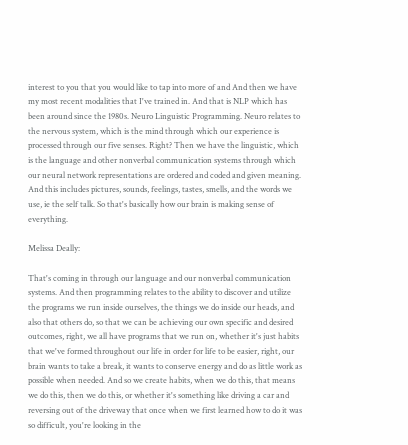interest to you that you would like to tap into more of and And then we have my most recent modalities that I've trained in. And that is NLP which has been around since the 1980s. Neuro Linguistic Programming. Neuro relates to the nervous system, which is the mind through which our experience is processed through our five senses. Right? Then we have the linguistic, which is the language and other nonverbal communication systems through which our neural network representations are ordered and coded and given meaning. And this includes pictures, sounds, feelings, tastes, smells, and the words we use, ie the self talk. So that's basically how our brain is making sense of everything.

Melissa Deally:

That's coming in through our language and our nonverbal communication systems. And then programming relates to the ability to discover and utilize the programs we run inside ourselves, the things we do inside our heads, and also that others do, so that we can be achieving our own specific and desired outcomes, right, we all have programs that we run on, whether it's just habits that we've formed throughout our life in order for life to be easier, right, our brain wants to take a break, it wants to conserve energy and do as little work as possible when needed. And so we create habits, when we do this, that means we do this, then we do this, or whether it's something like driving a car and reversing out of the driveway that once when we first learned how to do it was so difficult, you're looking in the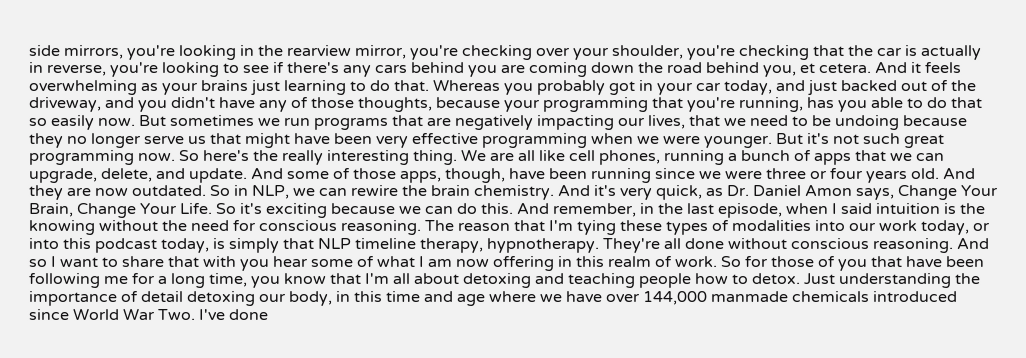side mirrors, you're looking in the rearview mirror, you're checking over your shoulder, you're checking that the car is actually in reverse, you're looking to see if there's any cars behind you are coming down the road behind you, et cetera. And it feels overwhelming as your brains just learning to do that. Whereas you probably got in your car today, and just backed out of the driveway, and you didn't have any of those thoughts, because your programming that you're running, has you able to do that so easily now. But sometimes we run programs that are negatively impacting our lives, that we need to be undoing because they no longer serve us that might have been very effective programming when we were younger. But it's not such great programming now. So here's the really interesting thing. We are all like cell phones, running a bunch of apps that we can upgrade, delete, and update. And some of those apps, though, have been running since we were three or four years old. And they are now outdated. So in NLP, we can rewire the brain chemistry. And it's very quick, as Dr. Daniel Amon says, Change Your Brain, Change Your Life. So it's exciting because we can do this. And remember, in the last episode, when I said intuition is the knowing without the need for conscious reasoning. The reason that I'm tying these types of modalities into our work today, or into this podcast today, is simply that NLP timeline therapy, hypnotherapy. They're all done without conscious reasoning. And so I want to share that with you hear some of what I am now offering in this realm of work. So for those of you that have been following me for a long time, you know that I'm all about detoxing and teaching people how to detox. Just understanding the importance of detail detoxing our body, in this time and age where we have over 144,000 manmade chemicals introduced since World War Two. I've done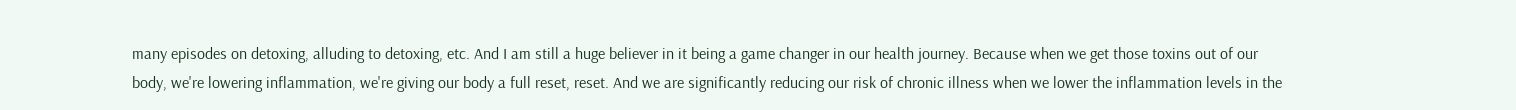many episodes on detoxing, alluding to detoxing, etc. And I am still a huge believer in it being a game changer in our health journey. Because when we get those toxins out of our body, we're lowering inflammation, we're giving our body a full reset, reset. And we are significantly reducing our risk of chronic illness when we lower the inflammation levels in the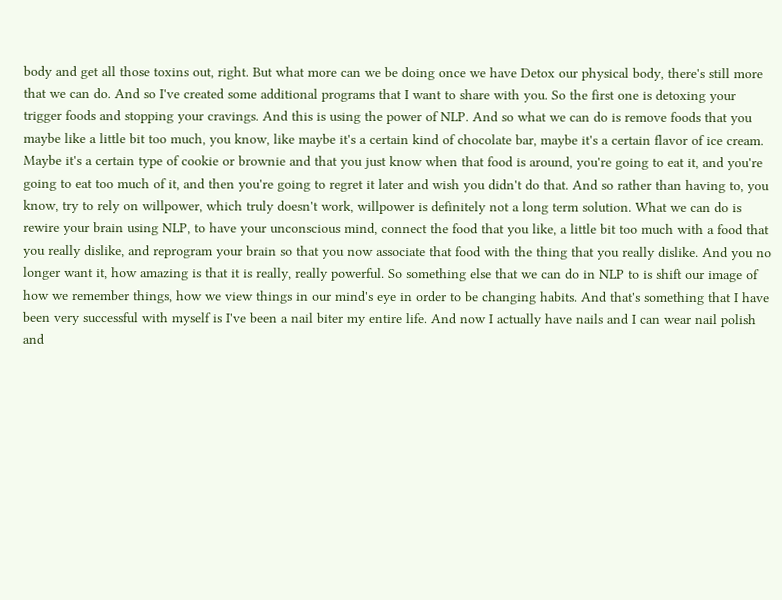body and get all those toxins out, right. But what more can we be doing once we have Detox our physical body, there's still more that we can do. And so I've created some additional programs that I want to share with you. So the first one is detoxing your trigger foods and stopping your cravings. And this is using the power of NLP. And so what we can do is remove foods that you maybe like a little bit too much, you know, like maybe it's a certain kind of chocolate bar, maybe it's a certain flavor of ice cream. Maybe it's a certain type of cookie or brownie and that you just know when that food is around, you're going to eat it, and you're going to eat too much of it, and then you're going to regret it later and wish you didn't do that. And so rather than having to, you know, try to rely on willpower, which truly doesn't work, willpower is definitely not a long term solution. What we can do is rewire your brain using NLP, to have your unconscious mind, connect the food that you like, a little bit too much with a food that you really dislike, and reprogram your brain so that you now associate that food with the thing that you really dislike. And you no longer want it, how amazing is that it is really, really powerful. So something else that we can do in NLP to is shift our image of how we remember things, how we view things in our mind's eye in order to be changing habits. And that's something that I have been very successful with myself is I've been a nail biter my entire life. And now I actually have nails and I can wear nail polish and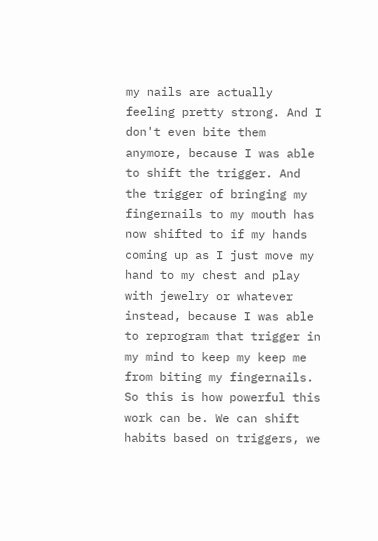my nails are actually feeling pretty strong. And I don't even bite them anymore, because I was able to shift the trigger. And the trigger of bringing my fingernails to my mouth has now shifted to if my hands coming up as I just move my hand to my chest and play with jewelry or whatever instead, because I was able to reprogram that trigger in my mind to keep my keep me from biting my fingernails. So this is how powerful this work can be. We can shift habits based on triggers, we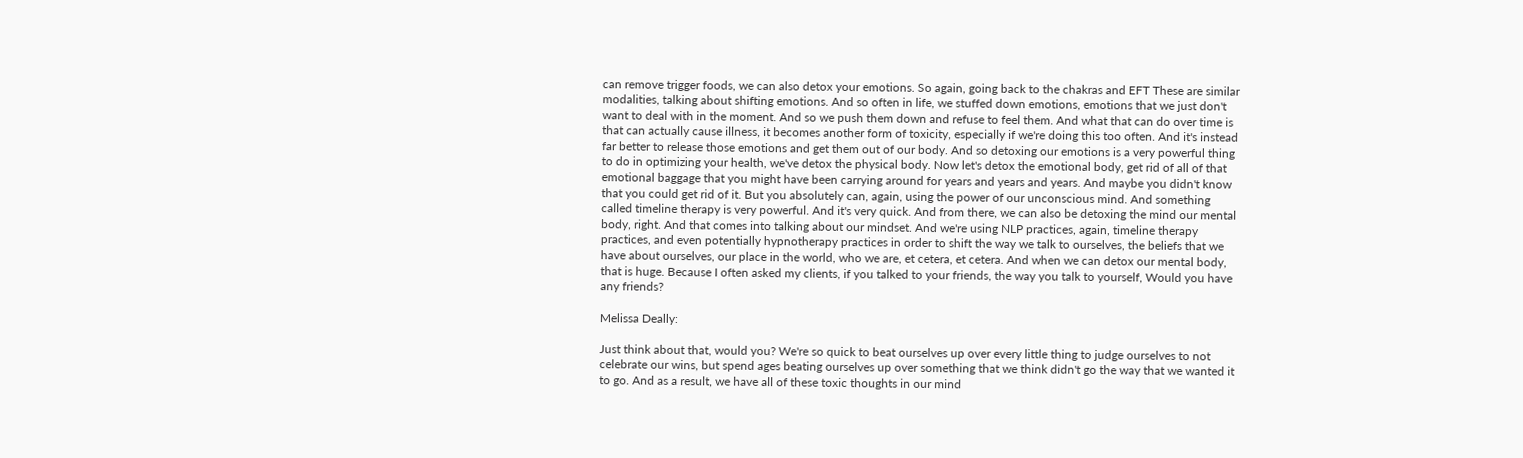can remove trigger foods, we can also detox your emotions. So again, going back to the chakras and EFT These are similar modalities, talking about shifting emotions. And so often in life, we stuffed down emotions, emotions that we just don't want to deal with in the moment. And so we push them down and refuse to feel them. And what that can do over time is that can actually cause illness, it becomes another form of toxicity, especially if we're doing this too often. And it's instead far better to release those emotions and get them out of our body. And so detoxing our emotions is a very powerful thing to do in optimizing your health, we've detox the physical body. Now let's detox the emotional body, get rid of all of that emotional baggage that you might have been carrying around for years and years and years. And maybe you didn't know that you could get rid of it. But you absolutely can, again, using the power of our unconscious mind. And something called timeline therapy is very powerful. And it's very quick. And from there, we can also be detoxing the mind our mental body, right. And that comes into talking about our mindset. And we're using NLP practices, again, timeline therapy practices, and even potentially hypnotherapy practices in order to shift the way we talk to ourselves, the beliefs that we have about ourselves, our place in the world, who we are, et cetera, et cetera. And when we can detox our mental body, that is huge. Because I often asked my clients, if you talked to your friends, the way you talk to yourself, Would you have any friends?

Melissa Deally:

Just think about that, would you? We're so quick to beat ourselves up over every little thing to judge ourselves to not celebrate our wins, but spend ages beating ourselves up over something that we think didn't go the way that we wanted it to go. And as a result, we have all of these toxic thoughts in our mind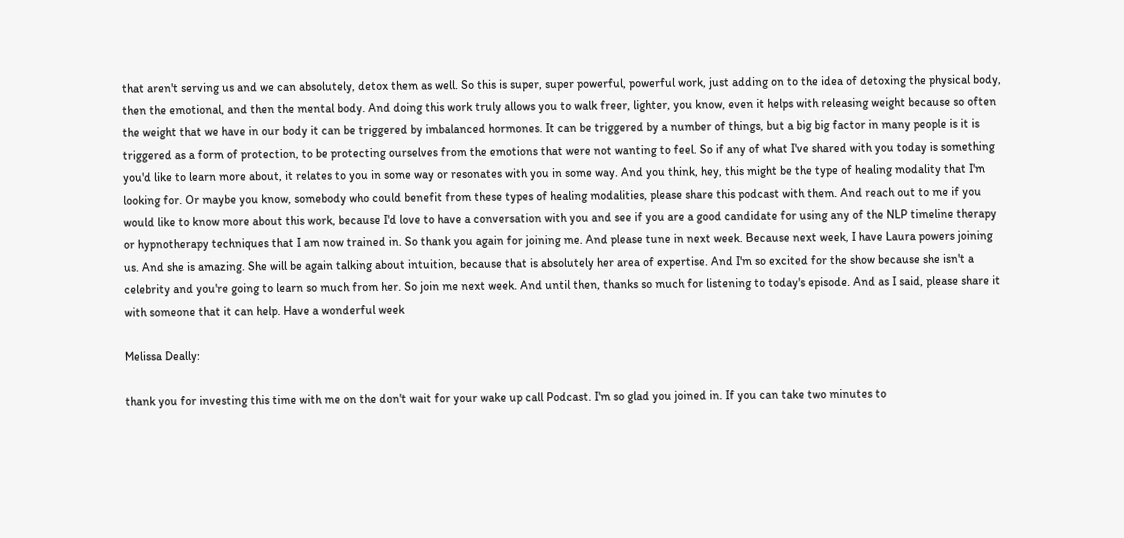that aren't serving us and we can absolutely, detox them as well. So this is super, super powerful, powerful work, just adding on to the idea of detoxing the physical body, then the emotional, and then the mental body. And doing this work truly allows you to walk freer, lighter, you know, even it helps with releasing weight because so often the weight that we have in our body it can be triggered by imbalanced hormones. It can be triggered by a number of things, but a big big factor in many people is it is triggered as a form of protection, to be protecting ourselves from the emotions that were not wanting to feel. So if any of what I've shared with you today is something you'd like to learn more about, it relates to you in some way or resonates with you in some way. And you think, hey, this might be the type of healing modality that I'm looking for. Or maybe you know, somebody who could benefit from these types of healing modalities, please share this podcast with them. And reach out to me if you would like to know more about this work, because I'd love to have a conversation with you and see if you are a good candidate for using any of the NLP timeline therapy or hypnotherapy techniques that I am now trained in. So thank you again for joining me. And please tune in next week. Because next week, I have Laura powers joining us. And she is amazing. She will be again talking about intuition, because that is absolutely her area of expertise. And I'm so excited for the show because she isn't a celebrity and you're going to learn so much from her. So join me next week. And until then, thanks so much for listening to today's episode. And as I said, please share it with someone that it can help. Have a wonderful week

Melissa Deally:

thank you for investing this time with me on the don't wait for your wake up call Podcast. I'm so glad you joined in. If you can take two minutes to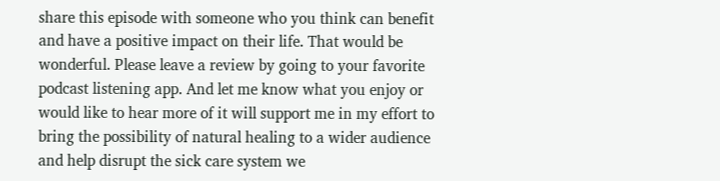share this episode with someone who you think can benefit and have a positive impact on their life. That would be wonderful. Please leave a review by going to your favorite podcast listening app. And let me know what you enjoy or would like to hear more of it will support me in my effort to bring the possibility of natural healing to a wider audience and help disrupt the sick care system we